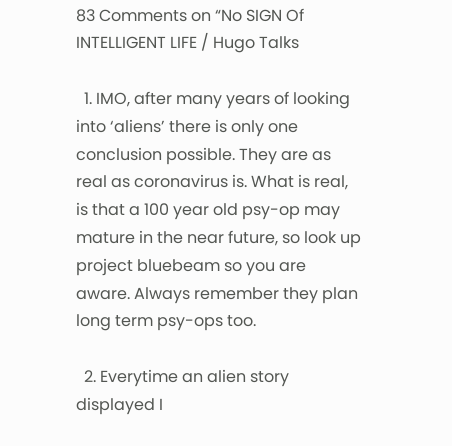83 Comments on “No SIGN Of INTELLIGENT LIFE / Hugo Talks

  1. IMO, after many years of looking into ‘aliens’ there is only one conclusion possible. They are as real as coronavirus is. What is real, is that a 100 year old psy-op may mature in the near future, so look up project bluebeam so you are aware. Always remember they plan long term psy-ops too.

  2. Everytime an alien story displayed I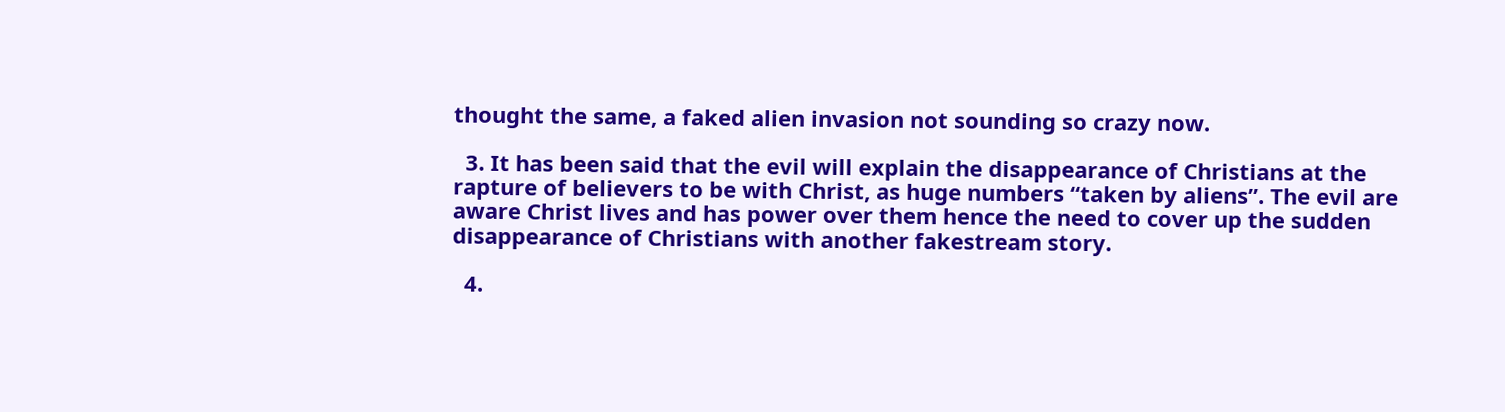thought the same, a faked alien invasion not sounding so crazy now.

  3. It has been said that the evil will explain the disappearance of Christians at the rapture of believers to be with Christ, as huge numbers “taken by aliens”. The evil are aware Christ lives and has power over them hence the need to cover up the sudden disappearance of Christians with another fakestream story.

  4.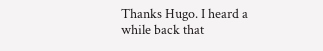Thanks Hugo. I heard a while back that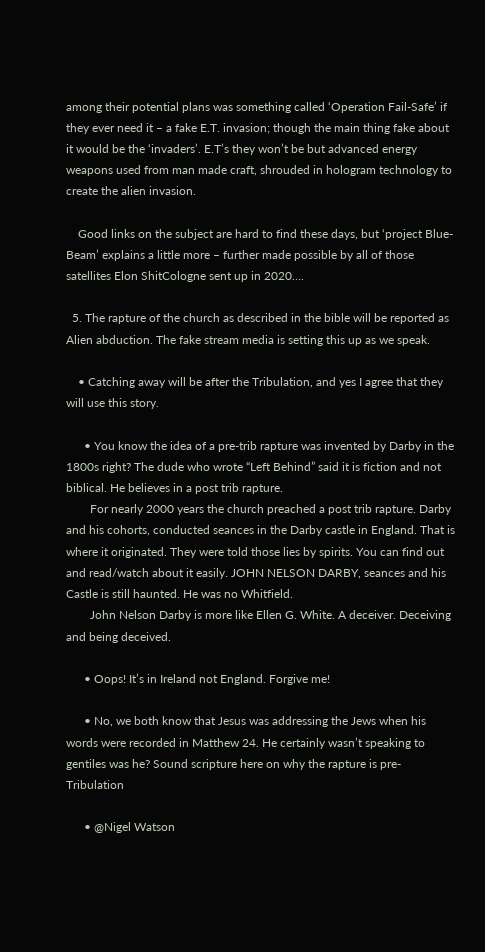among their potential plans was something called ‘Operation Fail-Safe’ if they ever need it – a fake E.T. invasion; though the main thing fake about it would be the ‘invaders’. E.T’s they won’t be but advanced energy weapons used from man made craft, shrouded in hologram technology to create the alien invasion.

    Good links on the subject are hard to find these days, but ‘project Blue-Beam’ explains a little more – further made possible by all of those satellites Elon ShitCologne sent up in 2020….

  5. The rapture of the church as described in the bible will be reported as Alien abduction. The fake stream media is setting this up as we speak.

    • Catching away will be after the Tribulation, and yes I agree that they will use this story.

      • You know the idea of a pre-trib rapture was invented by Darby in the 1800s right? The dude who wrote “Left Behind” said it is fiction and not biblical. He believes in a post trib rapture.
        For nearly 2000 years the church preached a post trib rapture. Darby and his cohorts, conducted seances in the Darby castle in England. That is where it originated. They were told those lies by spirits. You can find out and read/watch about it easily. JOHN NELSON DARBY, seances and his Castle is still haunted. He was no Whitfield.
        John Nelson Darby is more like Ellen G. White. A deceiver. Deceiving and being deceived.

      • Oops! It’s in Ireland not England. Forgive me!

      • No, we both know that Jesus was addressing the Jews when his words were recorded in Matthew 24. He certainly wasn’t speaking to gentiles was he? Sound scripture here on why the rapture is pre-Tribulation

      • @Nigel Watson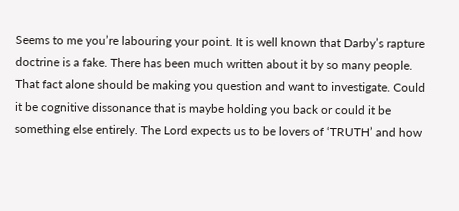Seems to me you’re labouring your point. It is well known that Darby’s rapture doctrine is a fake. There has been much written about it by so many people. That fact alone should be making you question and want to investigate. Could it be cognitive dissonance that is maybe holding you back or could it be something else entirely. The Lord expects us to be lovers of ‘TRUTH’ and how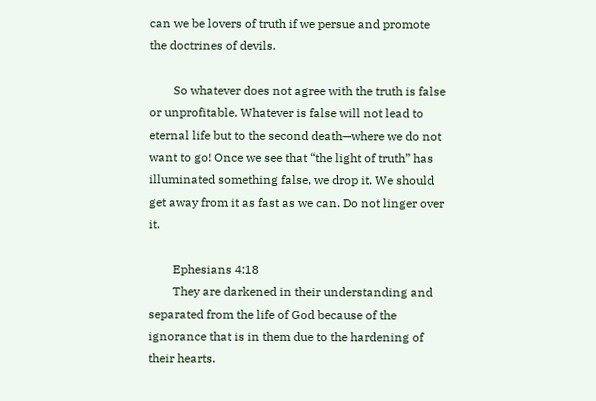can we be lovers of truth if we persue and promote the doctrines of devils.

        So whatever does not agree with the truth is false or unprofitable. Whatever is false will not lead to eternal life but to the second death—where we do not want to go! Once we see that “the light of truth” has illuminated something false, we drop it. We should get away from it as fast as we can. Do not linger over it.

        Ephesians 4:18
        They are darkened in their understanding and separated from the life of God because of the ignorance that is in them due to the hardening of their hearts.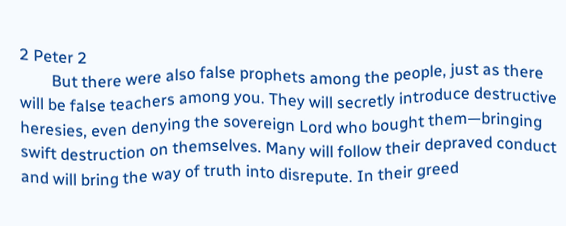2 Peter 2
        But there were also false prophets among the people, just as there will be false teachers among you. They will secretly introduce destructive heresies, even denying the sovereign Lord who bought them—bringing swift destruction on themselves. Many will follow their depraved conduct and will bring the way of truth into disrepute. In their greed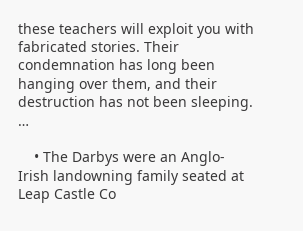these teachers will exploit you with fabricated stories. Their condemnation has long been hanging over them, and their destruction has not been sleeping. …

    • The Darbys were an Anglo-Irish landowning family seated at Leap Castle Co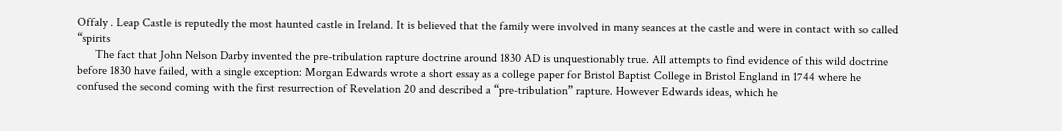Offaly . Leap Castle is reputedly the most haunted castle in Ireland. It is believed that the family were involved in many seances at the castle and were in contact with so called “spirits
      The fact that John Nelson Darby invented the pre-tribulation rapture doctrine around 1830 AD is unquestionably true. All attempts to find evidence of this wild doctrine before 1830 have failed, with a single exception: Morgan Edwards wrote a short essay as a college paper for Bristol Baptist College in Bristol England in 1744 where he confused the second coming with the first resurrection of Revelation 20 and described a “pre-tribulation” rapture. However Edwards ideas, which he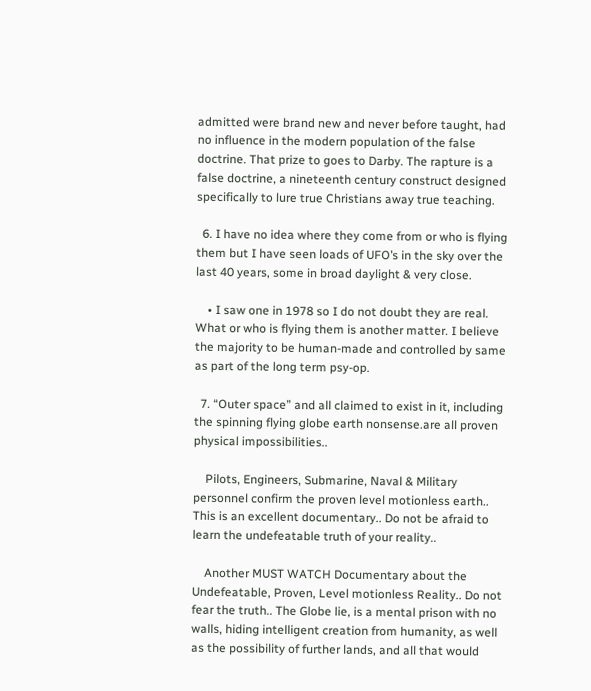admitted were brand new and never before taught, had no influence in the modern population of the false doctrine. That prize to goes to Darby. The rapture is a false doctrine, a nineteenth century construct designed specifically to lure true Christians away true teaching.

  6. I have no idea where they come from or who is flying them but I have seen loads of UFO’s in the sky over the last 40 years, some in broad daylight & very close.

    • I saw one in 1978 so I do not doubt they are real. What or who is flying them is another matter. I believe the majority to be human-made and controlled by same as part of the long term psy-op.

  7. “Outer space” and all claimed to exist in it, including the spinning flying globe earth nonsense.are all proven physical impossibilities..

    Pilots, Engineers, Submarine, Naval & Military personnel confirm the proven level motionless earth.. This is an excellent documentary.. Do not be afraid to learn the undefeatable truth of your reality..

    Another MUST WATCH Documentary about the Undefeatable, Proven, Level motionless Reality.. Do not fear the truth.. The Globe lie, is a mental prison with no walls, hiding intelligent creation from humanity, as well as the possibility of further lands, and all that would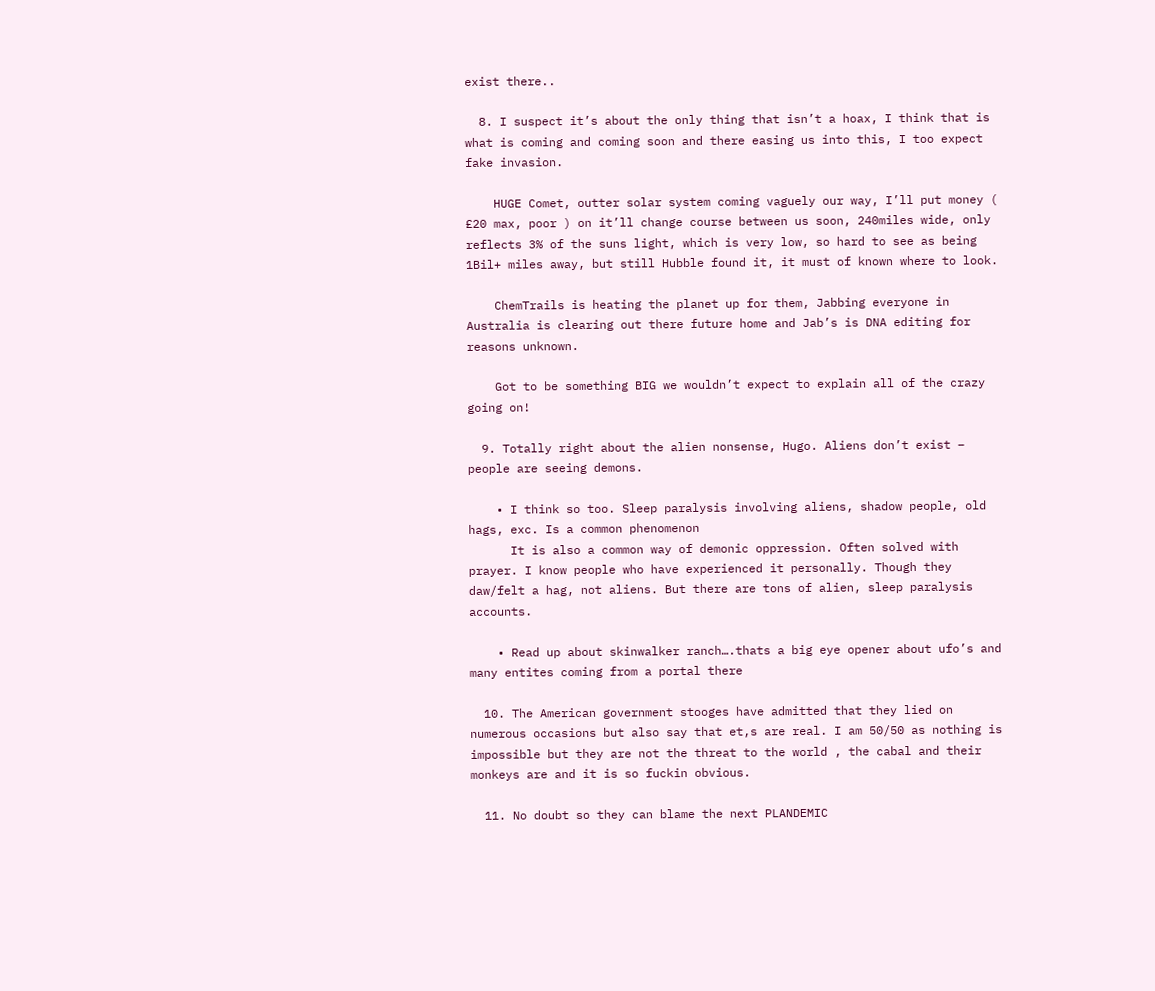exist there..

  8. I suspect it’s about the only thing that isn’t a hoax, I think that is what is coming and coming soon and there easing us into this, I too expect fake invasion.

    HUGE Comet, outter solar system coming vaguely our way, I’ll put money ( £20 max, poor ) on it’ll change course between us soon, 240miles wide, only reflects 3% of the suns light, which is very low, so hard to see as being 1Bil+ miles away, but still Hubble found it, it must of known where to look.

    ChemTrails is heating the planet up for them, Jabbing everyone in Australia is clearing out there future home and Jab’s is DNA editing for reasons unknown.

    Got to be something BIG we wouldn’t expect to explain all of the crazy going on!

  9. Totally right about the alien nonsense, Hugo. Aliens don’t exist – people are seeing demons.

    • I think so too. Sleep paralysis involving aliens, shadow people, old hags, exc. Is a common phenomenon
      It is also a common way of demonic oppression. Often solved with prayer. I know people who have experienced it personally. Though they daw/felt a hag, not aliens. But there are tons of alien, sleep paralysis accounts.

    • Read up about skinwalker ranch….thats a big eye opener about ufo’s and many entites coming from a portal there

  10. The American government stooges have admitted that they lied on numerous occasions but also say that et,s are real. I am 50/50 as nothing is impossible but they are not the threat to the world , the cabal and their monkeys are and it is so fuckin obvious.

  11. No doubt so they can blame the next PLANDEMIC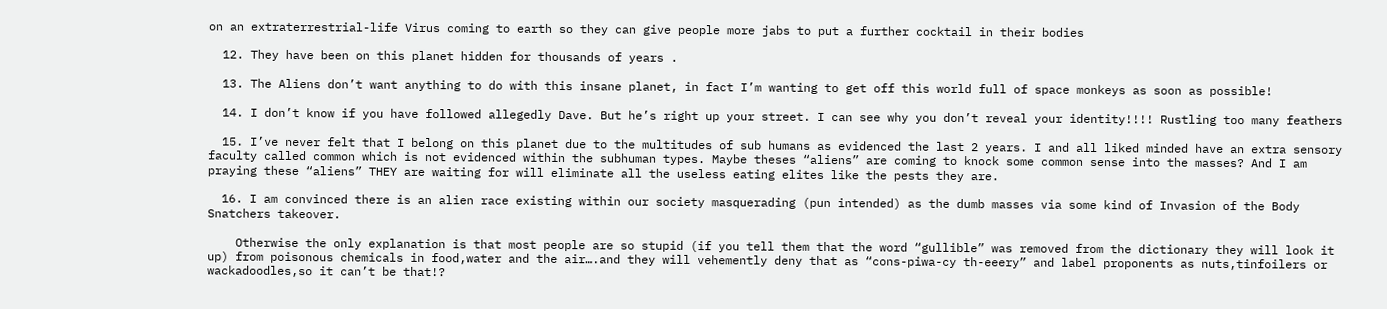on an extraterrestrial-life Virus coming to earth so they can give people more jabs to put a further cocktail in their bodies

  12. They have been on this planet hidden for thousands of years .

  13. The Aliens don’t want anything to do with this insane planet, in fact I’m wanting to get off this world full of space monkeys as soon as possible!

  14. I don’t know if you have followed allegedly Dave. But he’s right up your street. I can see why you don’t reveal your identity!!!! Rustling too many feathers

  15. I’ve never felt that I belong on this planet due to the multitudes of sub humans as evidenced the last 2 years. I and all liked minded have an extra sensory faculty called common which is not evidenced within the subhuman types. Maybe theses “aliens” are coming to knock some common sense into the masses? And I am praying these “aliens” THEY are waiting for will eliminate all the useless eating elites like the pests they are.

  16. I am convinced there is an alien race existing within our society masquerading (pun intended) as the dumb masses via some kind of Invasion of the Body Snatchers takeover.

    Otherwise the only explanation is that most people are so stupid (if you tell them that the word “gullible” was removed from the dictionary they will look it up) from poisonous chemicals in food,water and the air….and they will vehemently deny that as “cons-piwa-cy th-eeery” and label proponents as nuts,tinfoilers or wackadoodles,so it can’t be that!?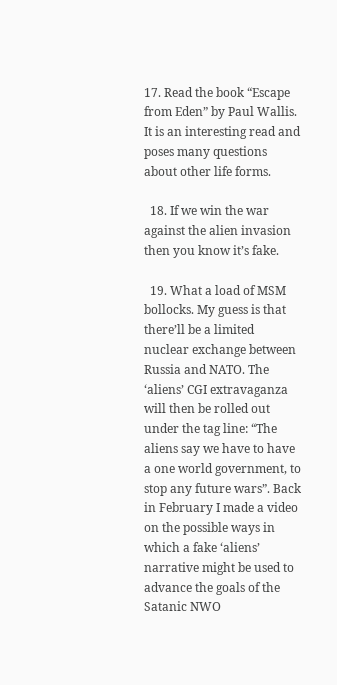17. Read the book “Escape from Eden” by Paul Wallis. It is an interesting read and poses many questions about other life forms.

  18. If we win the war against the alien invasion then you know it’s fake.

  19. What a load of MSM bollocks. My guess is that there’ll be a limited nuclear exchange between Russia and NATO. The ‘aliens’ CGI extravaganza will then be rolled out under the tag line: “The aliens say we have to have a one world government, to stop any future wars”. Back in February I made a video on the possible ways in which a fake ‘aliens’ narrative might be used to advance the goals of the Satanic NWO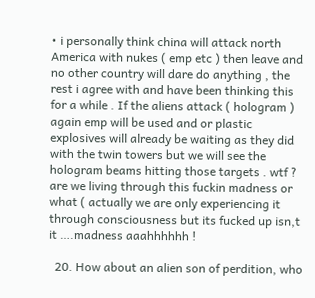• i personally think china will attack north America with nukes ( emp etc ) then leave and no other country will dare do anything , the rest i agree with and have been thinking this for a while . If the aliens attack ( hologram ) again emp will be used and or plastic explosives will already be waiting as they did with the twin towers but we will see the hologram beams hitting those targets . wtf ? are we living through this fuckin madness or what ( actually we are only experiencing it through consciousness but its fucked up isn,t it ….madness aaahhhhhh !

  20. How about an alien son of perdition, who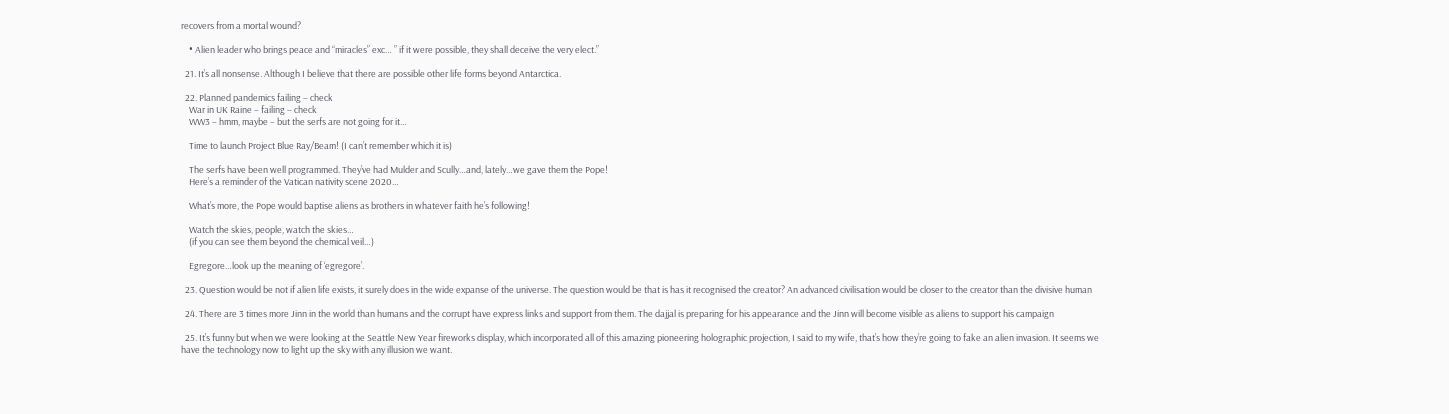recovers from a mortal wound?

    • Alien leader who brings peace and “miracles” exc… ” if it were possible, they shall deceive the very elect.”

  21. It’s all nonsense. Although I believe that there are possible other life forms beyond Antarctica.

  22. Planned pandemics failing – check
    War in UK Raine – failing – check
    WW3 – hmm, maybe – but the serfs are not going for it…

    Time to launch Project Blue Ray/Beam! (I can’t remember which it is)

    The serfs have been well programmed. They’ve had Mulder and Scully…and, lately…we gave them the Pope!
    Here’s a reminder of the Vatican nativity scene 2020…

    What’s more, the Pope would baptise aliens as brothers in whatever faith he’s following!

    Watch the skies, people, watch the skies…
    (if you can see them beyond the chemical veil…)

    Egregore…look up the meaning of ‘egregore’.

  23. Question would be not if alien life exists, it surely does in the wide expanse of the universe. The question would be that is has it recognised the creator? An advanced civilisation would be closer to the creator than the divisive human

  24. There are 3 times more Jinn in the world than humans and the corrupt have express links and support from them. The dajjal is preparing for his appearance and the Jinn will become visible as aliens to support his campaign

  25. It’s funny but when we were looking at the Seattle New Year fireworks display, which incorporated all of this amazing pioneering holographic projection, I said to my wife, that’s how they’re going to fake an alien invasion. It seems we have the technology now to light up the sky with any illusion we want.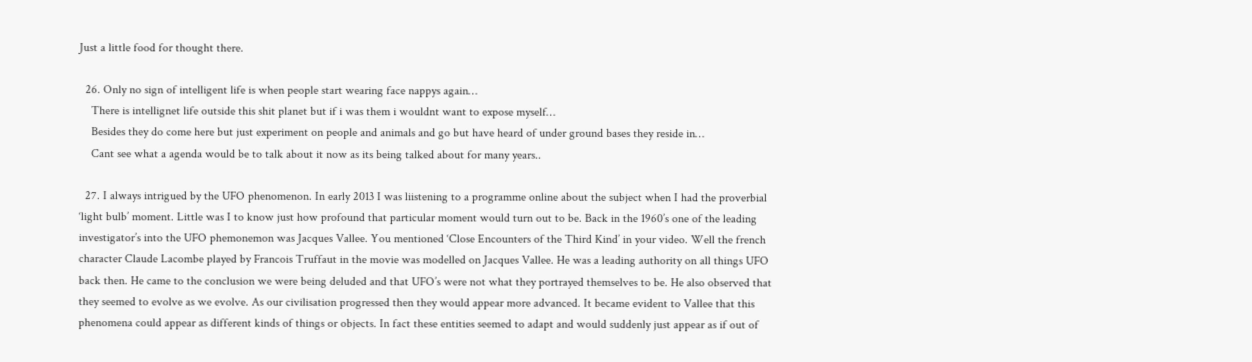Just a little food for thought there.

  26. Only no sign of intelligent life is when people start wearing face nappys again…
    There is intellignet life outside this shit planet but if i was them i wouldnt want to expose myself…
    Besides they do come here but just experiment on people and animals and go but have heard of under ground bases they reside in…
    Cant see what a agenda would be to talk about it now as its being talked about for many years..

  27. I always intrigued by the UFO phenomenon. In early 2013 I was liistening to a programme online about the subject when I had the proverbial ‘light bulb’ moment. Little was I to know just how profound that particular moment would turn out to be. Back in the 1960’s one of the leading investigator’s into the UFO phemonemon was Jacques Vallee. You mentioned ‘Close Encounters of the Third Kind’ in your video. Well the french character Claude Lacombe played by Francois Truffaut in the movie was modelled on Jacques Vallee. He was a leading authority on all things UFO back then. He came to the conclusion we were being deluded and that UFO’s were not what they portrayed themselves to be. He also observed that they seemed to evolve as we evolve. As our civilisation progressed then they would appear more advanced. It became evident to Vallee that this phenomena could appear as different kinds of things or objects. In fact these entities seemed to adapt and would suddenly just appear as if out of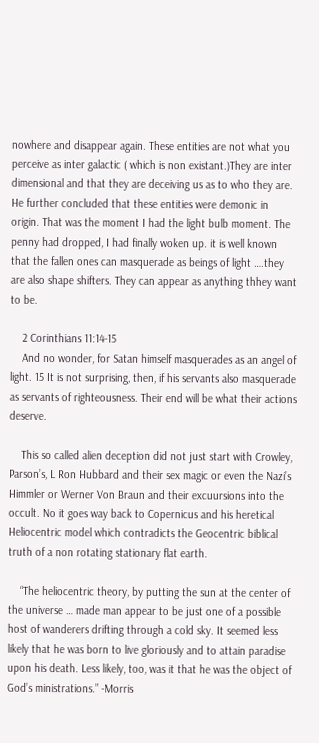nowhere and disappear again. These entities are not what you perceive as inter galactic ( which is non existant.)They are inter dimensional and that they are deceiving us as to who they are. He further concluded that these entities were demonic in origin. That was the moment I had the light bulb moment. The penny had dropped, I had finally woken up. it is well known that the fallen ones can masquerade as beings of light ….they are also shape shifters. They can appear as anything thhey want to be.

    2 Corinthians 11:14-15
    And no wonder, for Satan himself masquerades as an angel of light. 15 It is not surprising, then, if his servants also masquerade as servants of righteousness. Their end will be what their actions deserve.

    This so called alien deception did not just start with Crowley, Parson’s, L Ron Hubbard and their sex magic or even the Nazi’s Himmler or Werner Von Braun and their excuursions into the occult. No it goes way back to Copernicus and his heretical Heliocentric model which contradicts the Geocentric biblical truth of a non rotating stationary flat earth.

    “The heliocentric theory, by putting the sun at the center of the universe … made man appear to be just one of a possible host of wanderers drifting through a cold sky. It seemed less likely that he was born to live gloriously and to attain paradise upon his death. Less likely, too, was it that he was the object of God’s ministrations.” -Morris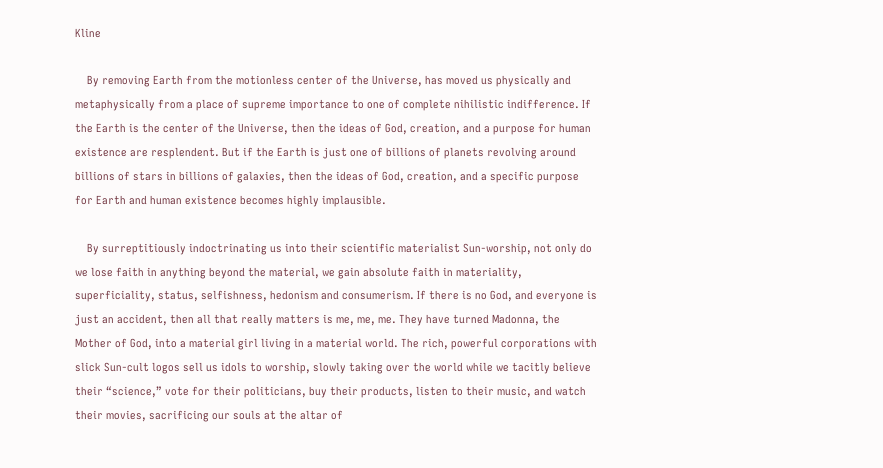Kline

    By removing Earth from the motionless center of the Universe, has moved us physically and metaphysically from a place of supreme importance to one of complete nihilistic indifference. If the Earth is the center of the Universe, then the ideas of God, creation, and a purpose for human existence are resplendent. But if the Earth is just one of billions of planets revolving around billions of stars in billions of galaxies, then the ideas of God, creation, and a specific purpose for Earth and human existence becomes highly implausible.

    By surreptitiously indoctrinating us into their scientific materialist Sun-worship, not only do we lose faith in anything beyond the material, we gain absolute faith in materiality, superficiality, status, selfishness, hedonism and consumerism. If there is no God, and everyone is just an accident, then all that really matters is me, me, me. They have turned Madonna, the Mother of God, into a material girl living in a material world. The rich, powerful corporations with slick Sun-cult logos sell us idols to worship, slowly taking over the world while we tacitly believe their “science,” vote for their politicians, buy their products, listen to their music, and watch their movies, sacrificing our souls at the altar of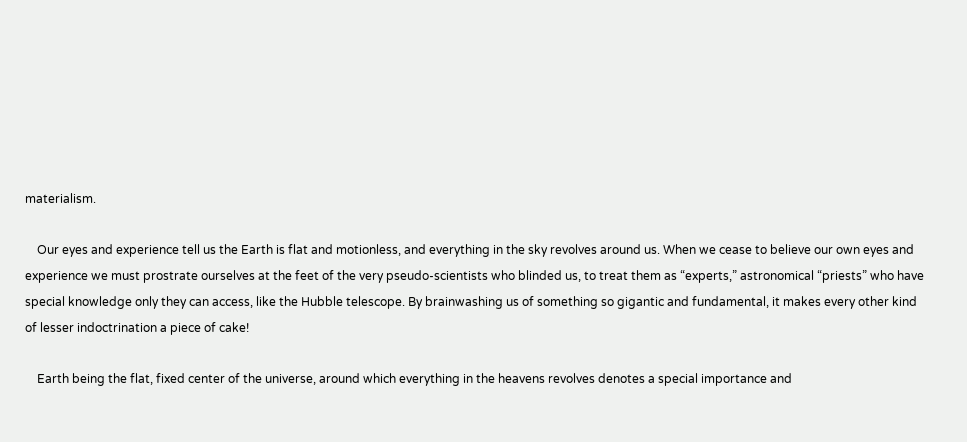materialism.

    Our eyes and experience tell us the Earth is flat and motionless, and everything in the sky revolves around us. When we cease to believe our own eyes and experience we must prostrate ourselves at the feet of the very pseudo-scientists who blinded us, to treat them as “experts,” astronomical “priests” who have special knowledge only they can access, like the Hubble telescope. By brainwashing us of something so gigantic and fundamental, it makes every other kind of lesser indoctrination a piece of cake!

    Earth being the flat, fixed center of the universe, around which everything in the heavens revolves denotes a special importance and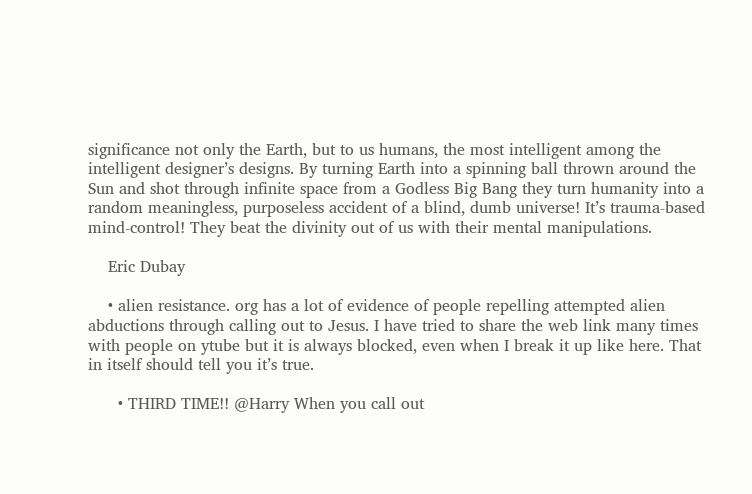significance not only the Earth, but to us humans, the most intelligent among the intelligent designer’s designs. By turning Earth into a spinning ball thrown around the Sun and shot through infinite space from a Godless Big Bang they turn humanity into a random meaningless, purposeless accident of a blind, dumb universe! It’s trauma-based mind-control! They beat the divinity out of us with their mental manipulations.

    Eric Dubay

    • alien resistance. org has a lot of evidence of people repelling attempted alien abductions through calling out to Jesus. I have tried to share the web link many times with people on ytube but it is always blocked, even when I break it up like here. That in itself should tell you it’s true.

      • THIRD TIME!! @Harry When you call out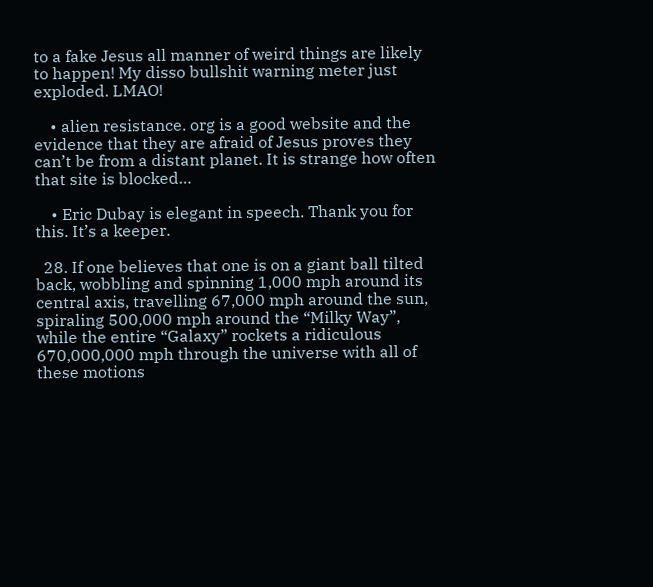to a fake Jesus all manner of weird things are likely to happen! My disso bullshit warning meter just exploded. LMAO!

    • alien resistance. org is a good website and the evidence that they are afraid of Jesus proves they can’t be from a distant planet. It is strange how often that site is blocked…

    • Eric Dubay is elegant in speech. Thank you for this. It’s a keeper.

  28. If one believes that one is on a giant ball tilted back, wobbling and spinning 1,000 mph around its central axis, travelling 67,000 mph around the sun, spiraling 500,000 mph around the “Milky Way”, while the entire “Galaxy” rockets a ridiculous 670,000,000 mph through the universe with all of these motions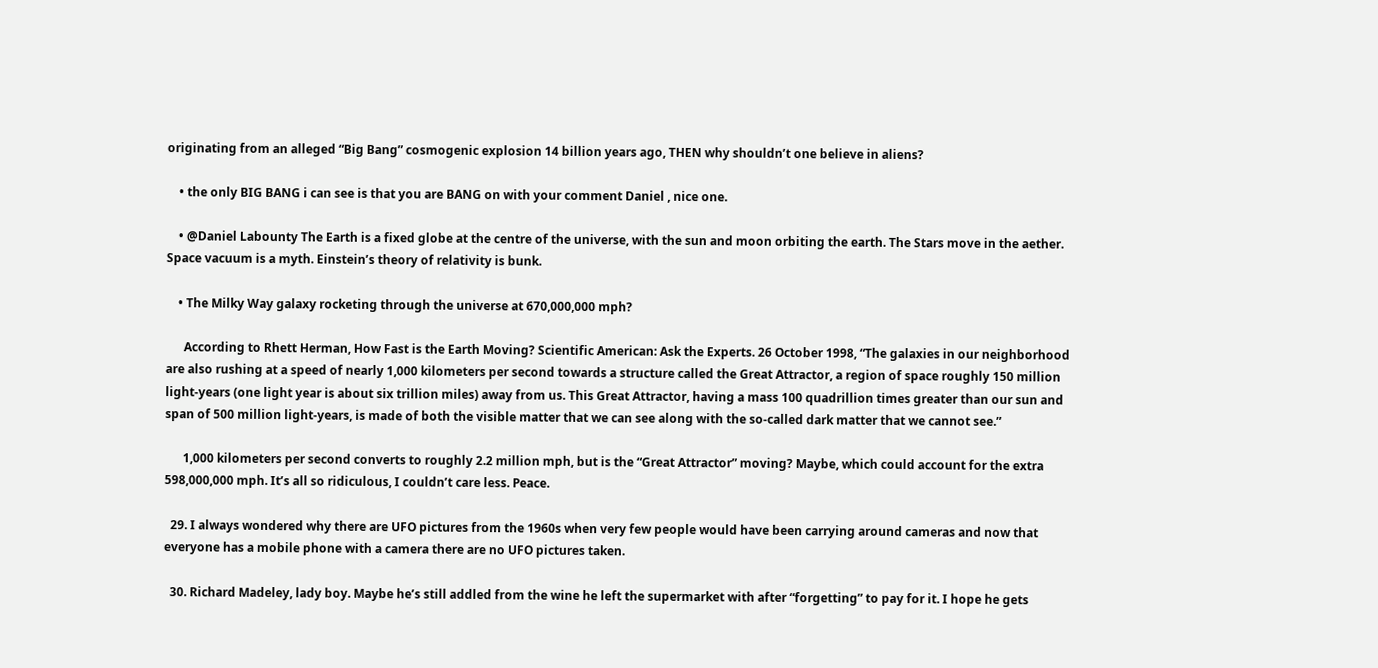originating from an alleged “Big Bang” cosmogenic explosion 14 billion years ago, THEN why shouldn’t one believe in aliens?

    • the only BIG BANG i can see is that you are BANG on with your comment Daniel , nice one.

    • @Daniel Labounty The Earth is a fixed globe at the centre of the universe, with the sun and moon orbiting the earth. The Stars move in the aether. Space vacuum is a myth. Einstein’s theory of relativity is bunk.

    • The Milky Way galaxy rocketing through the universe at 670,000,000 mph?

      According to Rhett Herman, How Fast is the Earth Moving? Scientific American: Ask the Experts. 26 October 1998, “The galaxies in our neighborhood are also rushing at a speed of nearly 1,000 kilometers per second towards a structure called the Great Attractor, a region of space roughly 150 million light-years (one light year is about six trillion miles) away from us. This Great Attractor, having a mass 100 quadrillion times greater than our sun and span of 500 million light-years, is made of both the visible matter that we can see along with the so-called dark matter that we cannot see.”

      1,000 kilometers per second converts to roughly 2.2 million mph, but is the “Great Attractor” moving? Maybe, which could account for the extra 598,000,000 mph. It’s all so ridiculous, I couldn’t care less. Peace.

  29. I always wondered why there are UFO pictures from the 1960s when very few people would have been carrying around cameras and now that everyone has a mobile phone with a camera there are no UFO pictures taken.

  30. Richard Madeley, lady boy. Maybe he’s still addled from the wine he left the supermarket with after “forgetting” to pay for it. I hope he gets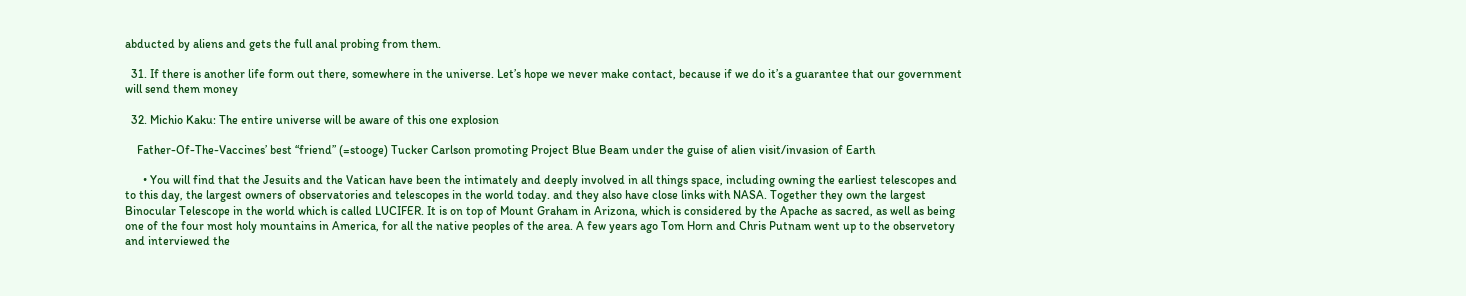abducted by aliens and gets the full anal probing from them.

  31. If there is another life form out there, somewhere in the universe. Let’s hope we never make contact, because if we do it’s a guarantee that our government will send them money

  32. Michio Kaku: The entire universe will be aware of this one explosion

    Father-Of-The-Vaccines’ best “friend” (=stooge) Tucker Carlson promoting Project Blue Beam under the guise of alien visit/invasion of Earth

      • You will find that the Jesuits and the Vatican have been the intimately and deeply involved in all things space, including owning the earliest telescopes and to this day, the largest owners of observatories and telescopes in the world today. and they also have close links with NASA. Together they own the largest Binocular Telescope in the world which is called LUCIFER. It is on top of Mount Graham in Arizona, which is considered by the Apache as sacred, as well as being one of the four most holy mountains in America, for all the native peoples of the area. A few years ago Tom Horn and Chris Putnam went up to the observetory and interviewed the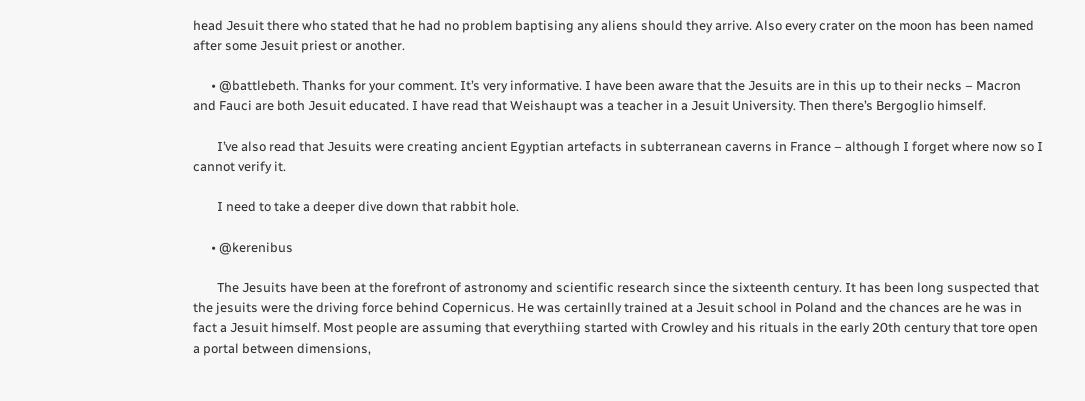head Jesuit there who stated that he had no problem baptising any aliens should they arrive. Also every crater on the moon has been named after some Jesuit priest or another.

      • @battlebeth. Thanks for your comment. It’s very informative. I have been aware that the Jesuits are in this up to their necks – Macron and Fauci are both Jesuit educated. I have read that Weishaupt was a teacher in a Jesuit University. Then there’s Bergoglio himself.

        I’ve also read that Jesuits were creating ancient Egyptian artefacts in subterranean caverns in France – although I forget where now so I cannot verify it.

        I need to take a deeper dive down that rabbit hole.

      • @kerenibus

        The Jesuits have been at the forefront of astronomy and scientific research since the sixteenth century. It has been long suspected that the jesuits were the driving force behind Copernicus. He was certainlly trained at a Jesuit school in Poland and the chances are he was in fact a Jesuit himself. Most people are assuming that everythiing started with Crowley and his rituals in the early 20th century that tore open a portal between dimensions,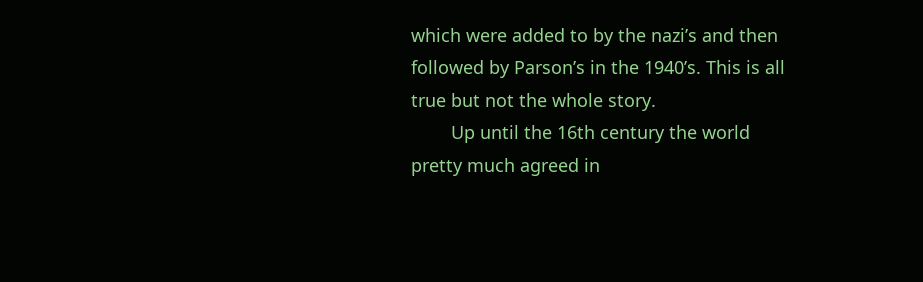which were added to by the nazi’s and then followed by Parson’s in the 1940’s. This is all true but not the whole story.
        Up until the 16th century the world pretty much agreed in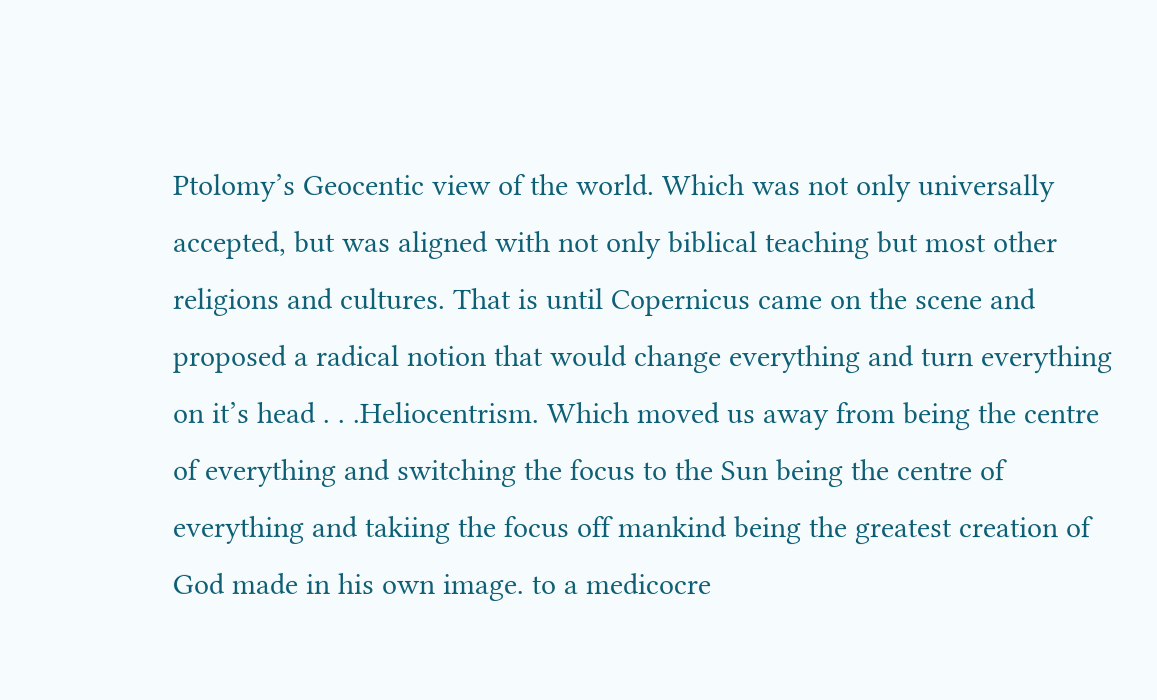Ptolomy’s Geocentic view of the world. Which was not only universally accepted, but was aligned with not only biblical teaching but most other religions and cultures. That is until Copernicus came on the scene and proposed a radical notion that would change everything and turn everything on it’s head . . .Heliocentrism. Which moved us away from being the centre of everything and switching the focus to the Sun being the centre of everything and takiing the focus off mankind being the greatest creation of God made in his own image. to a medicocre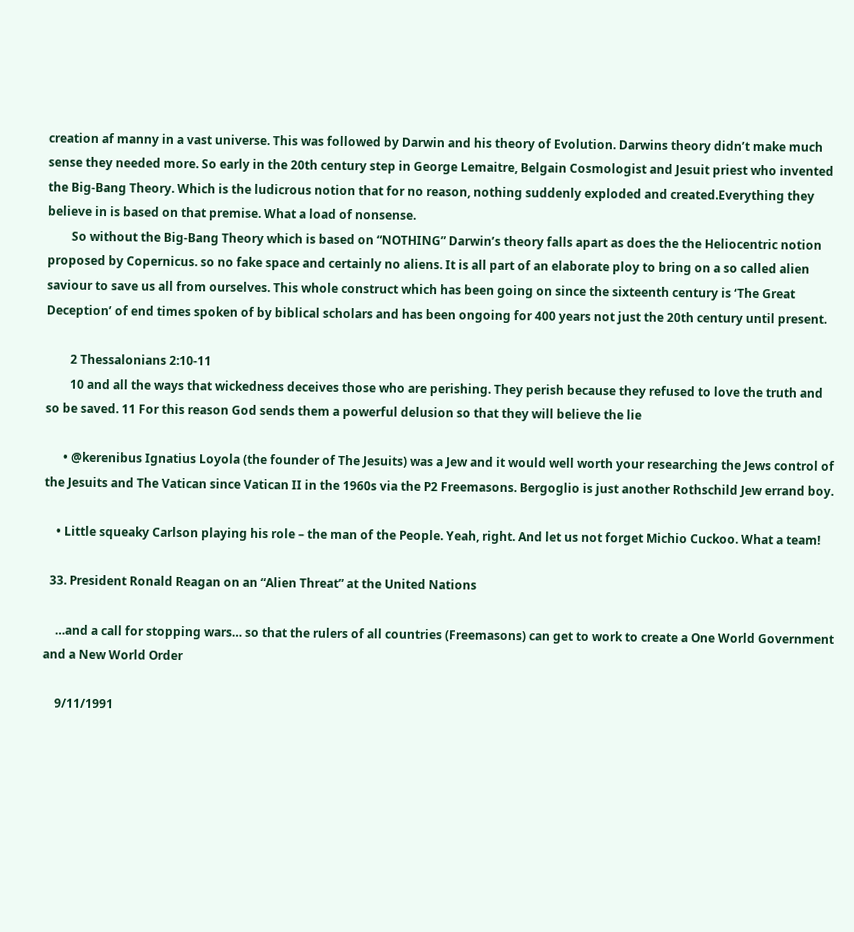creation af manny in a vast universe. This was followed by Darwin and his theory of Evolution. Darwins theory didn’t make much sense they needed more. So early in the 20th century step in George Lemaitre, Belgain Cosmologist and Jesuit priest who invented the Big-Bang Theory. Which is the ludicrous notion that for no reason, nothing suddenly exploded and created.Everything they believe in is based on that premise. What a load of nonsense.
        So without the Big-Bang Theory which is based on “NOTHING” Darwin’s theory falls apart as does the the Heliocentric notion proposed by Copernicus. so no fake space and certainly no aliens. It is all part of an elaborate ploy to bring on a so called alien saviour to save us all from ourselves. This whole construct which has been going on since the sixteenth century is ‘The Great Deception’ of end times spoken of by biblical scholars and has been ongoing for 400 years not just the 20th century until present.

        2 Thessalonians 2:10-11
        10 and all the ways that wickedness deceives those who are perishing. They perish because they refused to love the truth and so be saved. 11 For this reason God sends them a powerful delusion so that they will believe the lie

      • @kerenibus Ignatius Loyola (the founder of The Jesuits) was a Jew and it would well worth your researching the Jews control of the Jesuits and The Vatican since Vatican II in the 1960s via the P2 Freemasons. Bergoglio is just another Rothschild Jew errand boy.

    • Little squeaky Carlson playing his role – the man of the People. Yeah, right. And let us not forget Michio Cuckoo. What a team!

  33. President Ronald Reagan on an “Alien Threat” at the United Nations

    …and a call for stopping wars… so that the rulers of all countries (Freemasons) can get to work to create a One World Government and a New World Order

    9/11/1991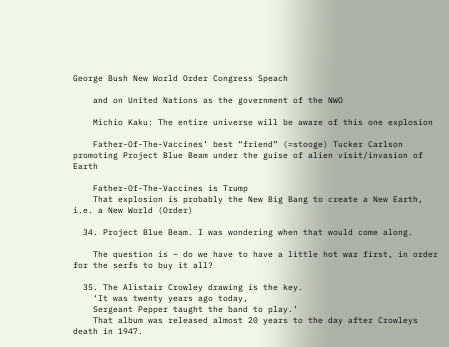George Bush New World Order Congress Speach

    and on United Nations as the government of the NWO

    Michio Kaku: The entire universe will be aware of this one explosion

    Father-Of-The-Vaccines’ best “friend” (=stooge) Tucker Carlson promoting Project Blue Beam under the guise of alien visit/invasion of Earth

    Father-Of-The-Vaccines is Trump
    That explosion is probably the New Big Bang to create a New Earth, i.e. a New World (Order)

  34. Project Blue Beam. I was wondering when that would come along.

    The question is – do we have to have a little hot war first, in order for the serfs to buy it all?

  35. The Alistair Crowley drawing is the key.
    ‘It was twenty years ago today,
    Sergeant Pepper taught the band to play.’
    That album was released almost 20 years to the day after Crowleys death in 1947.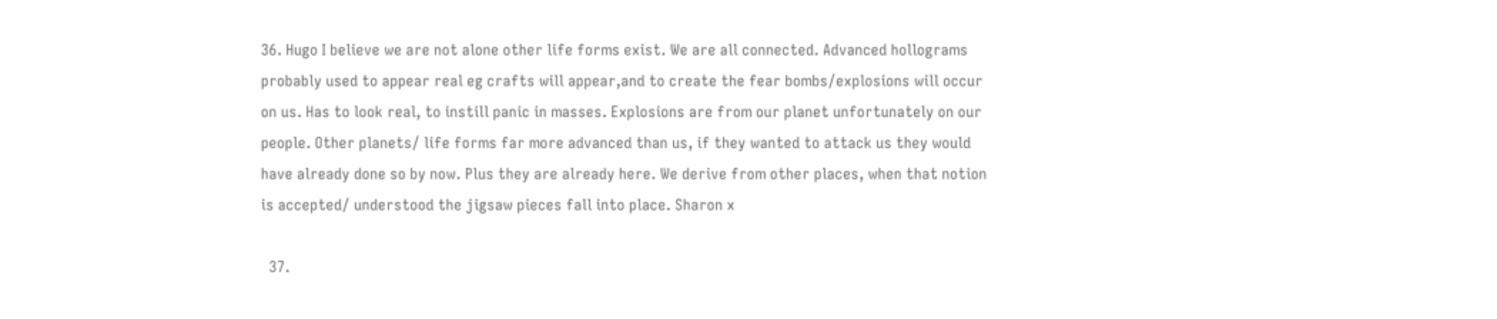36. Hugo I believe we are not alone other life forms exist. We are all connected. Advanced hollograms probably used to appear real eg crafts will appear,and to create the fear bombs/explosions will occur on us. Has to look real, to instill panic in masses. Explosions are from our planet unfortunately on our people. Other planets/ life forms far more advanced than us, if they wanted to attack us they would have already done so by now. Plus they are already here. We derive from other places, when that notion is accepted/ understood the jigsaw pieces fall into place. Sharon x

  37.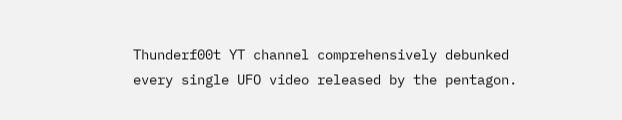Thunderf00t YT channel comprehensively debunked every single UFO video released by the pentagon.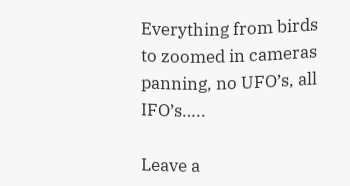Everything from birds to zoomed in cameras panning, no UFO’s, all IFO’s…..

Leave a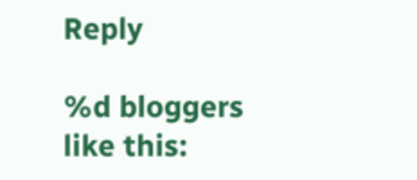Reply

%d bloggers like this: